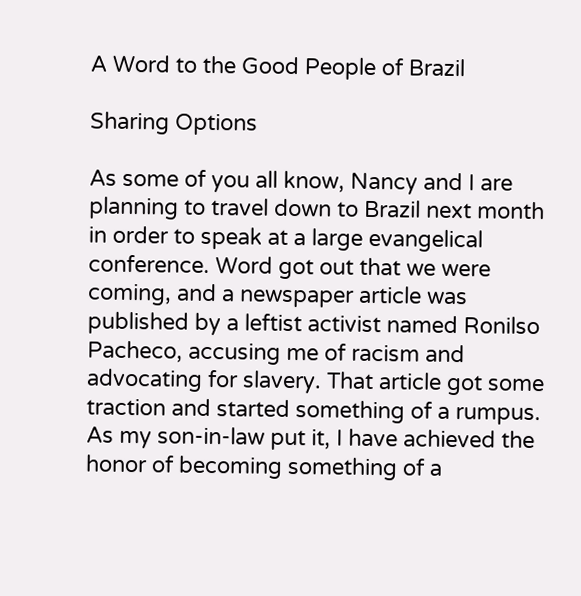A Word to the Good People of Brazil

Sharing Options

As some of you all know, Nancy and I are planning to travel down to Brazil next month in order to speak at a large evangelical conference. Word got out that we were coming, and a newspaper article was published by a leftist activist named Ronilso Pacheco, accusing me of racism and advocating for slavery. That article got some traction and started something of a rumpus. As my son-in-law put it, I have achieved the honor of becoming something of a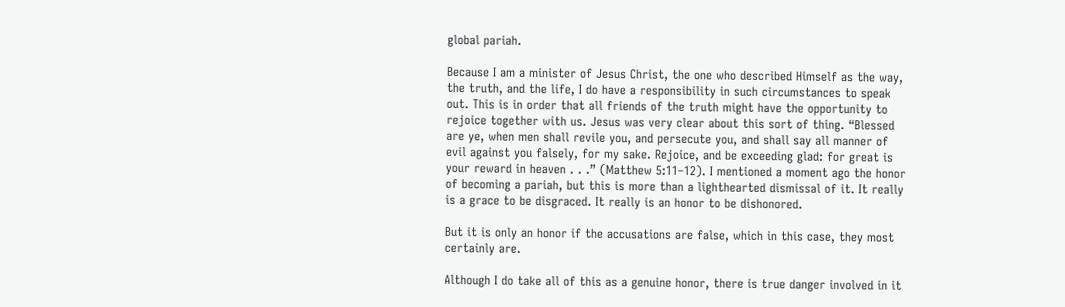global pariah.

Because I am a minister of Jesus Christ, the one who described Himself as the way, the truth, and the life, I do have a responsibility in such circumstances to speak out. This is in order that all friends of the truth might have the opportunity to rejoice together with us. Jesus was very clear about this sort of thing. “Blessed are ye, when men shall revile you, and persecute you, and shall say all manner of evil against you falsely, for my sake. Rejoice, and be exceeding glad: for great is your reward in heaven . . .” (Matthew 5:11–12). I mentioned a moment ago the honor of becoming a pariah, but this is more than a lighthearted dismissal of it. It really is a grace to be disgraced. It really is an honor to be dishonored.

But it is only an honor if the accusations are false, which in this case, they most certainly are.

Although I do take all of this as a genuine honor, there is true danger involved in it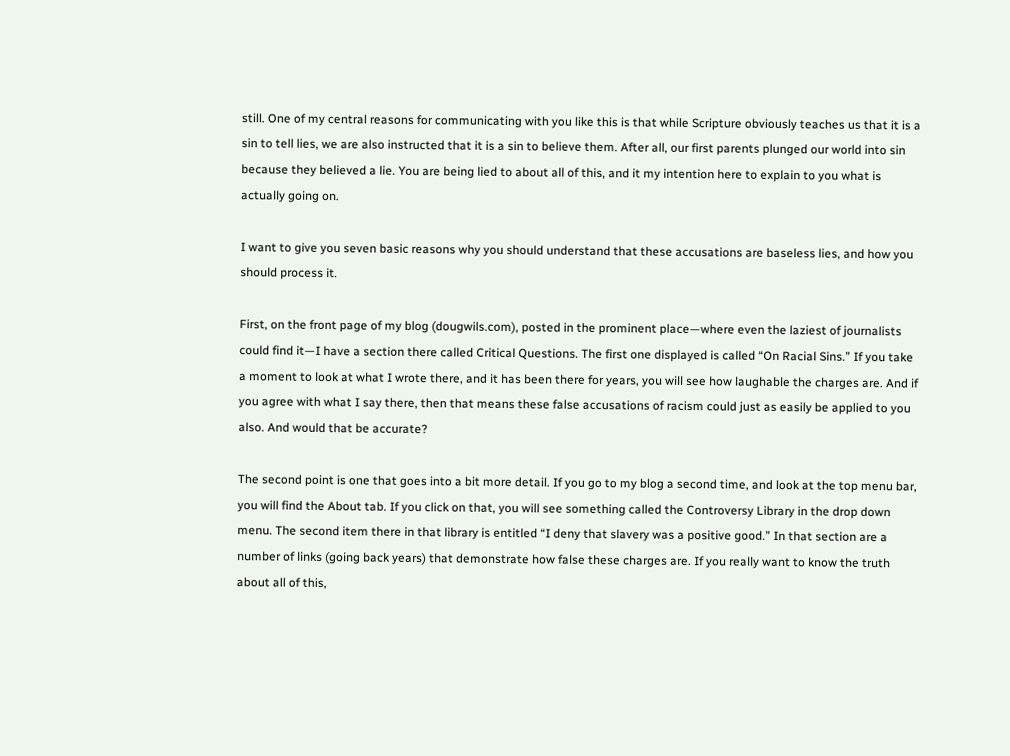still. One of my central reasons for communicating with you like this is that while Scripture obviously teaches us that it is a sin to tell lies, we are also instructed that it is a sin to believe them. After all, our first parents plunged our world into sin because they believed a lie. You are being lied to about all of this, and it my intention here to explain to you what is actually going on.

I want to give you seven basic reasons why you should understand that these accusations are baseless lies, and how you should process it.

First, on the front page of my blog (dougwils.com), posted in the prominent place—where even the laziest of journalists could find it—I have a section there called Critical Questions. The first one displayed is called “On Racial Sins.” If you take a moment to look at what I wrote there, and it has been there for years, you will see how laughable the charges are. And if you agree with what I say there, then that means these false accusations of racism could just as easily be applied to you also. And would that be accurate?

The second point is one that goes into a bit more detail. If you go to my blog a second time, and look at the top menu bar, you will find the About tab. If you click on that, you will see something called the Controversy Library in the drop down menu. The second item there in that library is entitled “I deny that slavery was a positive good.” In that section are a number of links (going back years) that demonstrate how false these charges are. If you really want to know the truth about all of this,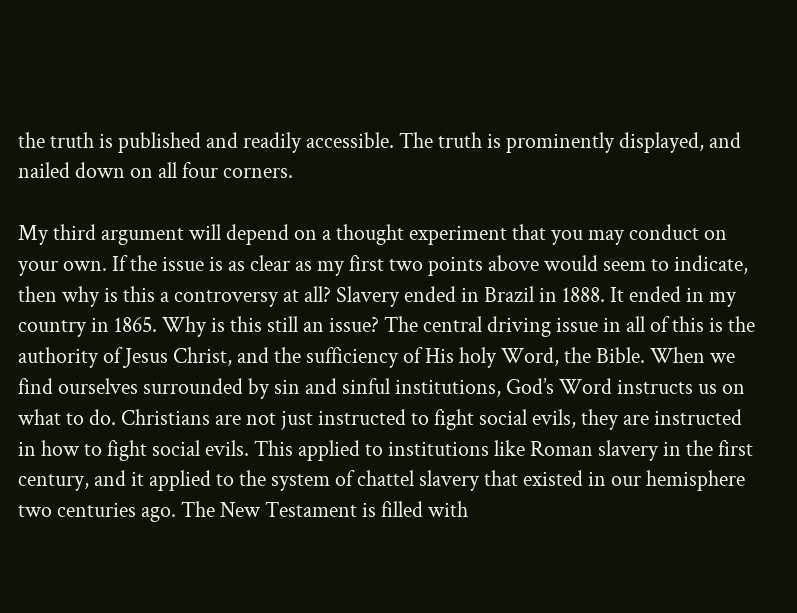the truth is published and readily accessible. The truth is prominently displayed, and nailed down on all four corners.

My third argument will depend on a thought experiment that you may conduct on your own. If the issue is as clear as my first two points above would seem to indicate, then why is this a controversy at all? Slavery ended in Brazil in 1888. It ended in my country in 1865. Why is this still an issue? The central driving issue in all of this is the authority of Jesus Christ, and the sufficiency of His holy Word, the Bible. When we find ourselves surrounded by sin and sinful institutions, God’s Word instructs us on what to do. Christians are not just instructed to fight social evils, they are instructed in how to fight social evils. This applied to institutions like Roman slavery in the first century, and it applied to the system of chattel slavery that existed in our hemisphere two centuries ago. The New Testament is filled with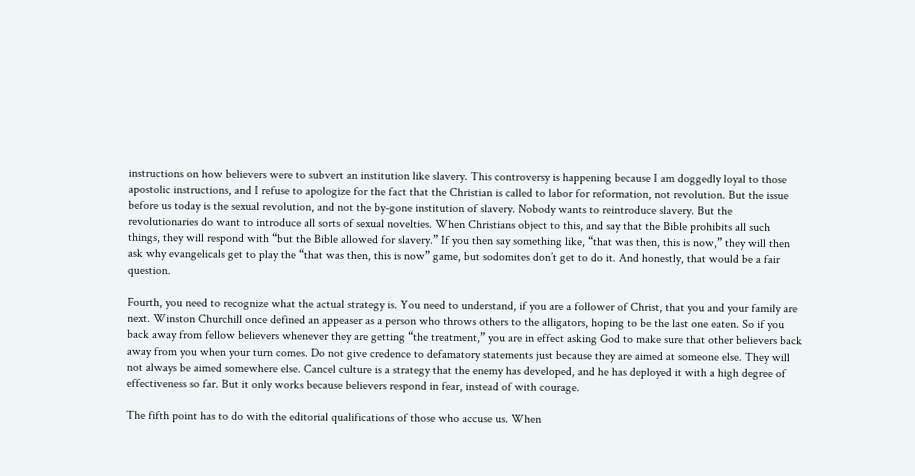instructions on how believers were to subvert an institution like slavery. This controversy is happening because I am doggedly loyal to those apostolic instructions, and I refuse to apologize for the fact that the Christian is called to labor for reformation, not revolution. But the issue before us today is the sexual revolution, and not the by-gone institution of slavery. Nobody wants to reintroduce slavery. But the revolutionaries do want to introduce all sorts of sexual novelties. When Christians object to this, and say that the Bible prohibits all such things, they will respond with “but the Bible allowed for slavery.” If you then say something like, “that was then, this is now,” they will then ask why evangelicals get to play the “that was then, this is now” game, but sodomites don’t get to do it. And honestly, that would be a fair question.

Fourth, you need to recognize what the actual strategy is. You need to understand, if you are a follower of Christ, that you and your family are next. Winston Churchill once defined an appeaser as a person who throws others to the alligators, hoping to be the last one eaten. So if you back away from fellow believers whenever they are getting “the treatment,” you are in effect asking God to make sure that other believers back away from you when your turn comes. Do not give credence to defamatory statements just because they are aimed at someone else. They will not always be aimed somewhere else. Cancel culture is a strategy that the enemy has developed, and he has deployed it with a high degree of effectiveness so far. But it only works because believers respond in fear, instead of with courage.

The fifth point has to do with the editorial qualifications of those who accuse us. When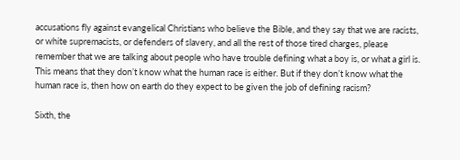accusations fly against evangelical Christians who believe the Bible, and they say that we are racists, or white supremacists, or defenders of slavery, and all the rest of those tired charges, please remember that we are talking about people who have trouble defining what a boy is, or what a girl is. This means that they don’t know what the human race is either. But if they don’t know what the human race is, then how on earth do they expect to be given the job of defining racism?

Sixth, the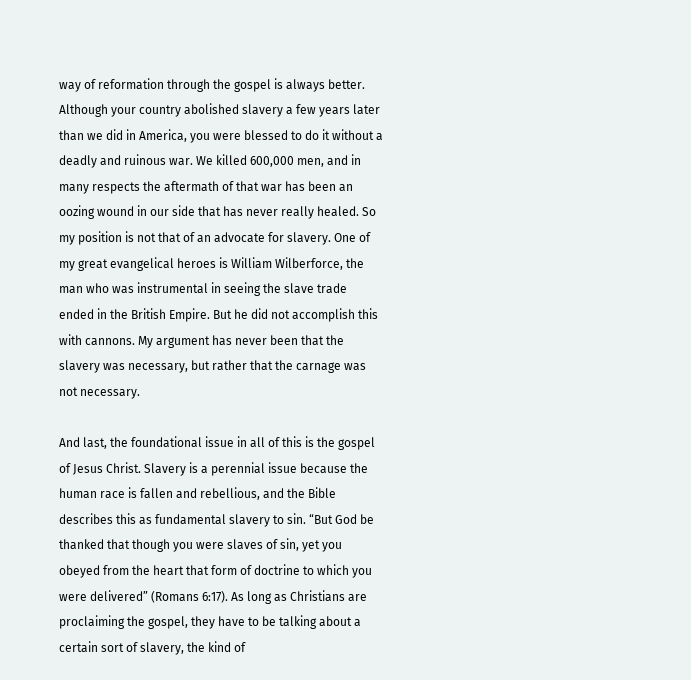way of reformation through the gospel is always better. Although your country abolished slavery a few years later than we did in America, you were blessed to do it without a deadly and ruinous war. We killed 600,000 men, and in many respects the aftermath of that war has been an oozing wound in our side that has never really healed. So my position is not that of an advocate for slavery. One of my great evangelical heroes is William Wilberforce, the man who was instrumental in seeing the slave trade ended in the British Empire. But he did not accomplish this with cannons. My argument has never been that the slavery was necessary, but rather that the carnage was not necessary.

And last, the foundational issue in all of this is the gospel of Jesus Christ. Slavery is a perennial issue because the human race is fallen and rebellious, and the Bible describes this as fundamental slavery to sin. “But God be thanked that though you were slaves of sin, yet you obeyed from the heart that form of doctrine to which you were delivered” (Romans 6:17). As long as Christians are proclaiming the gospel, they have to be talking about a certain sort of slavery, the kind of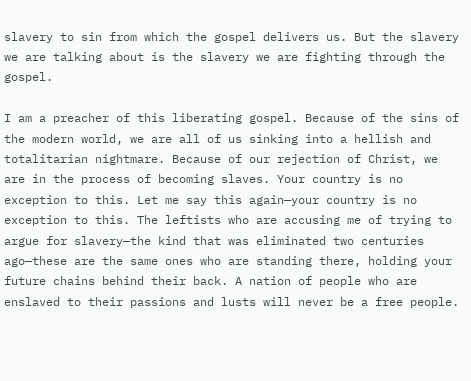slavery to sin from which the gospel delivers us. But the slavery we are talking about is the slavery we are fighting through the gospel.

I am a preacher of this liberating gospel. Because of the sins of the modern world, we are all of us sinking into a hellish and totalitarian nightmare. Because of our rejection of Christ, we are in the process of becoming slaves. Your country is no exception to this. Let me say this again—your country is no exception to this. The leftists who are accusing me of trying to argue for slavery—the kind that was eliminated two centuries ago—these are the same ones who are standing there, holding your future chains behind their back. A nation of people who are enslaved to their passions and lusts will never be a free people.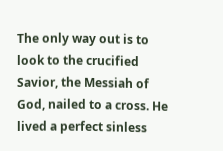The only way out is to look to the crucified Savior, the Messiah of God, nailed to a cross. He lived a perfect sinless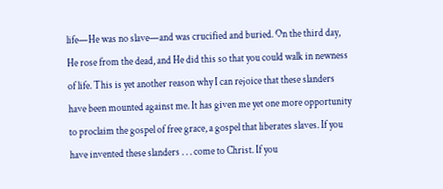life—He was no slave—and was crucified and buried. On the third day, He rose from the dead, and He did this so that you could walk in newness of life. This is yet another reason why I can rejoice that these slanders have been mounted against me. It has given me yet one more opportunity to proclaim the gospel of free grace, a gospel that liberates slaves. If you have invented these slanders . . . come to Christ. If you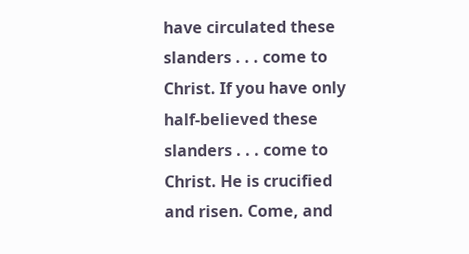have circulated these slanders . . . come to Christ. If you have only half-believed these slanders . . . come to Christ. He is crucified and risen. Come, and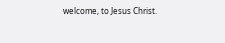welcome, to Jesus Christ.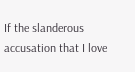If the slanderous accusation that I love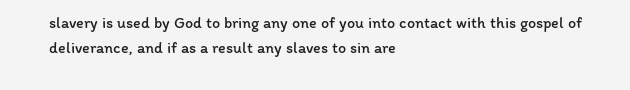slavery is used by God to bring any one of you into contact with this gospel of deliverance, and if as a result any slaves to sin are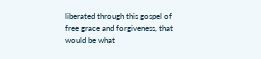liberated through this gospel of free grace and forgiveness, that would be what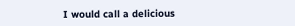I would call a delicious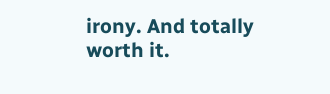irony. And totally worth it.